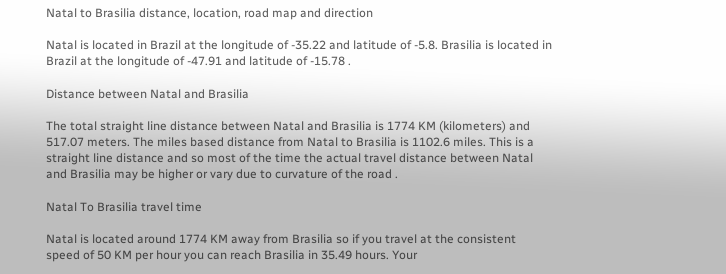Natal to Brasilia distance, location, road map and direction

Natal is located in Brazil at the longitude of -35.22 and latitude of -5.8. Brasilia is located in Brazil at the longitude of -47.91 and latitude of -15.78 .

Distance between Natal and Brasilia

The total straight line distance between Natal and Brasilia is 1774 KM (kilometers) and 517.07 meters. The miles based distance from Natal to Brasilia is 1102.6 miles. This is a straight line distance and so most of the time the actual travel distance between Natal and Brasilia may be higher or vary due to curvature of the road .

Natal To Brasilia travel time

Natal is located around 1774 KM away from Brasilia so if you travel at the consistent speed of 50 KM per hour you can reach Brasilia in 35.49 hours. Your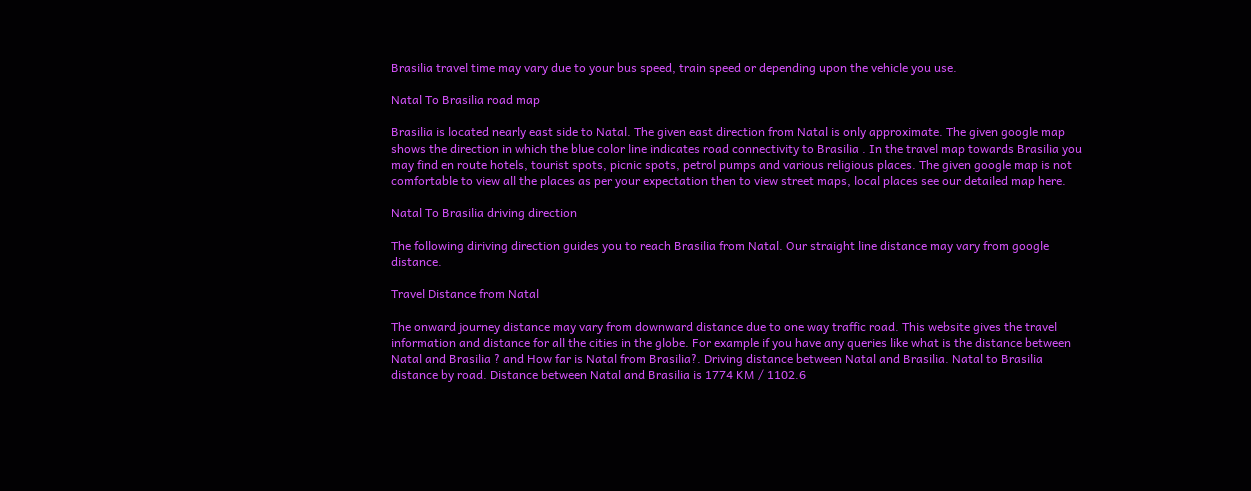Brasilia travel time may vary due to your bus speed, train speed or depending upon the vehicle you use.

Natal To Brasilia road map

Brasilia is located nearly east side to Natal. The given east direction from Natal is only approximate. The given google map shows the direction in which the blue color line indicates road connectivity to Brasilia . In the travel map towards Brasilia you may find en route hotels, tourist spots, picnic spots, petrol pumps and various religious places. The given google map is not comfortable to view all the places as per your expectation then to view street maps, local places see our detailed map here.

Natal To Brasilia driving direction

The following diriving direction guides you to reach Brasilia from Natal. Our straight line distance may vary from google distance.

Travel Distance from Natal

The onward journey distance may vary from downward distance due to one way traffic road. This website gives the travel information and distance for all the cities in the globe. For example if you have any queries like what is the distance between Natal and Brasilia ? and How far is Natal from Brasilia?. Driving distance between Natal and Brasilia. Natal to Brasilia distance by road. Distance between Natal and Brasilia is 1774 KM / 1102.6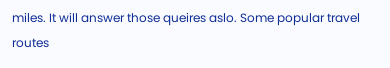miles. It will answer those queires aslo. Some popular travel routes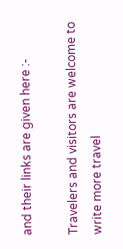and their links are given here :-

Travelers and visitors are welcome to write more travel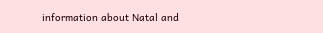information about Natal and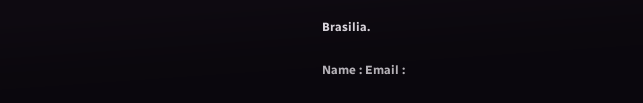Brasilia.

Name : Email :